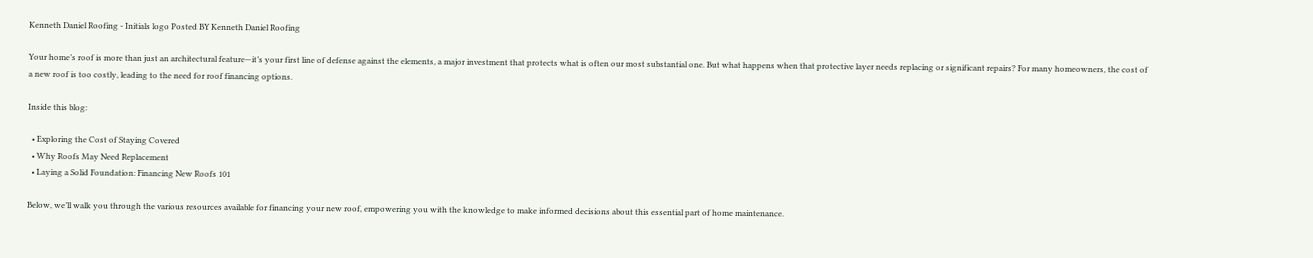Kenneth Daniel Roofing - Initials logo Posted BY Kenneth Daniel Roofing

Your home’s roof is more than just an architectural feature—it’s your first line of defense against the elements, a major investment that protects what is often our most substantial one. But what happens when that protective layer needs replacing or significant repairs? For many homeowners, the cost of a new roof is too costly, leading to the need for roof financing options.

Inside this blog:

  • Exploring the Cost of Staying Covered
  • Why Roofs May Need Replacement
  • Laying a Solid Foundation: Financing New Roofs 101

Below, we’ll walk you through the various resources available for financing your new roof, empowering you with the knowledge to make informed decisions about this essential part of home maintenance.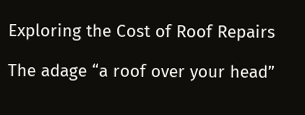Exploring the Cost of Roof Repairs

The adage “a roof over your head”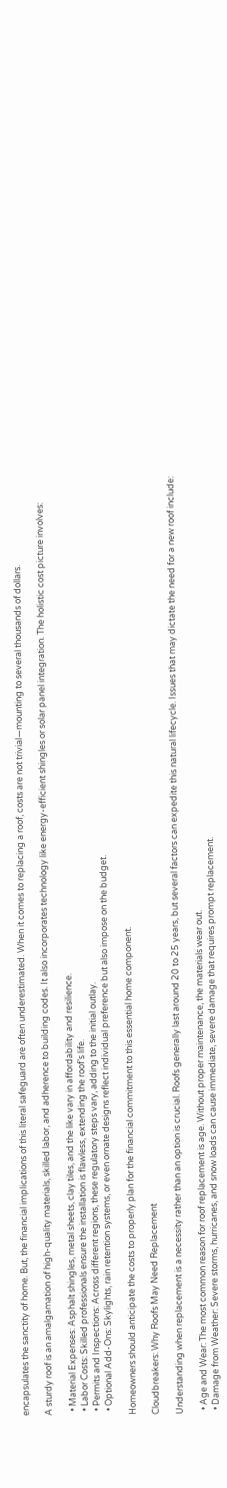encapsulates the sanctity of home. But, the financial implications of this literal safeguard are often underestimated. When it comes to replacing a roof, costs are not trivial—mounting to several thousands of dollars.

A sturdy roof is an amalgamation of high-quality materials, skilled labor, and adherence to building codes. It also incorporates technology like energy-efficient shingles or solar panel integration. The holistic cost picture involves:

  • Material Expenses: Asphalt shingles, metal sheets, clay tiles, and the like vary in affordability and resilience.
  • Labor Costs: Skilled professionals ensure the installation is flawless, extending the roof’s life.
  • Permits and Inspections: Across different regions, these regulatory steps vary, adding to the initial outlay.
  • Optional Add-Ons: Skylights, rain retention systems, or even ornate designs reflect individual preference but also impose on the budget.

Homeowners should anticipate the costs to properly plan for the financial commitment to this essential home component.

Cloudbreakers: Why Roofs May Need Replacement

Understanding when replacement is a necessity rather than an option is crucial. Roofs generally last around 20 to 25 years, but several factors can expedite this natural lifecycle. Issues that may dictate the need for a new roof include:

  • Age and Wear: The most common reason for roof replacement is age. Without proper maintenance, the materials wear out.
  • Damage from Weather: Severe storms, hurricanes, and snow loads can cause immediate, severe damage that requires prompt replacement.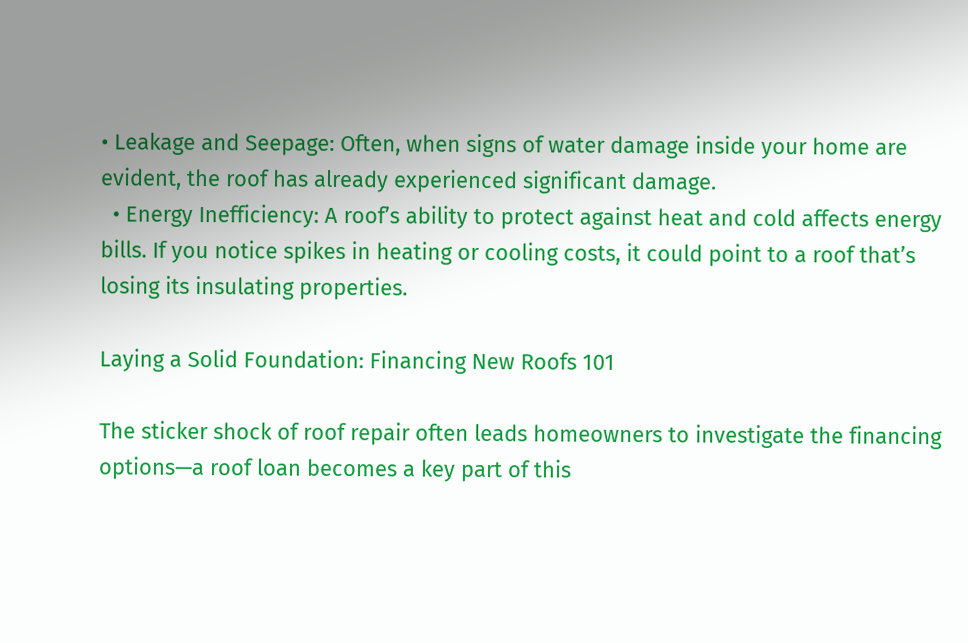• Leakage and Seepage: Often, when signs of water damage inside your home are evident, the roof has already experienced significant damage.
  • Energy Inefficiency: A roof’s ability to protect against heat and cold affects energy bills. If you notice spikes in heating or cooling costs, it could point to a roof that’s losing its insulating properties.

Laying a Solid Foundation: Financing New Roofs 101

The sticker shock of roof repair often leads homeowners to investigate the financing options—a roof loan becomes a key part of this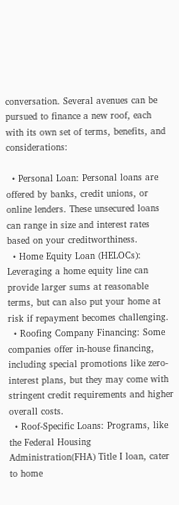conversation. Several avenues can be pursued to finance a new roof, each with its own set of terms, benefits, and considerations:

  • Personal Loan: Personal loans are offered by banks, credit unions, or online lenders. These unsecured loans can range in size and interest rates based on your creditworthiness.
  • Home Equity Loan (HELOCs): Leveraging a home equity line can provide larger sums at reasonable terms, but can also put your home at risk if repayment becomes challenging.
  • Roofing Company Financing: Some companies offer in-house financing, including special promotions like zero-interest plans, but they may come with stringent credit requirements and higher overall costs.
  • Roof-Specific Loans: Programs, like the Federal Housing Administration(FHA) Title I loan, cater to home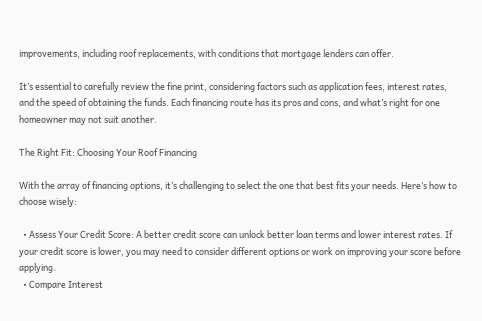improvements, including roof replacements, with conditions that mortgage lenders can offer.

It’s essential to carefully review the fine print, considering factors such as application fees, interest rates, and the speed of obtaining the funds. Each financing route has its pros and cons, and what’s right for one homeowner may not suit another.

The Right Fit: Choosing Your Roof Financing

With the array of financing options, it’s challenging to select the one that best fits your needs. Here’s how to choose wisely:

  • Assess Your Credit Score: A better credit score can unlock better loan terms and lower interest rates. If your credit score is lower, you may need to consider different options or work on improving your score before applying.
  • Compare Interest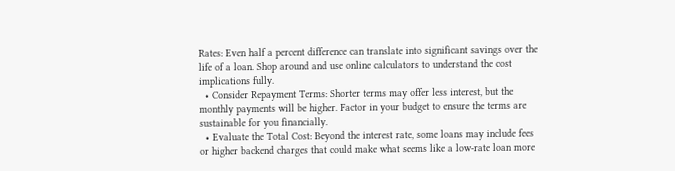Rates: Even half a percent difference can translate into significant savings over the life of a loan. Shop around and use online calculators to understand the cost implications fully.
  • Consider Repayment Terms: Shorter terms may offer less interest, but the monthly payments will be higher. Factor in your budget to ensure the terms are sustainable for you financially.
  • Evaluate the Total Cost: Beyond the interest rate, some loans may include fees or higher backend charges that could make what seems like a low-rate loan more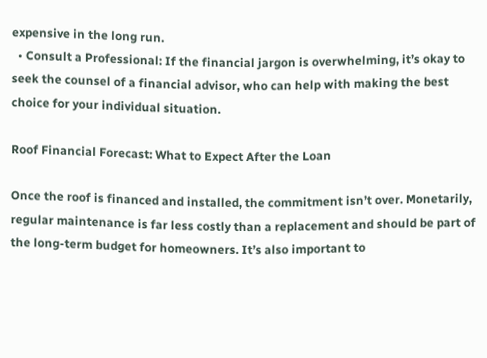expensive in the long run.
  • Consult a Professional: If the financial jargon is overwhelming, it’s okay to seek the counsel of a financial advisor, who can help with making the best choice for your individual situation.

Roof Financial Forecast: What to Expect After the Loan

Once the roof is financed and installed, the commitment isn’t over. Monetarily, regular maintenance is far less costly than a replacement and should be part of the long-term budget for homeowners. It’s also important to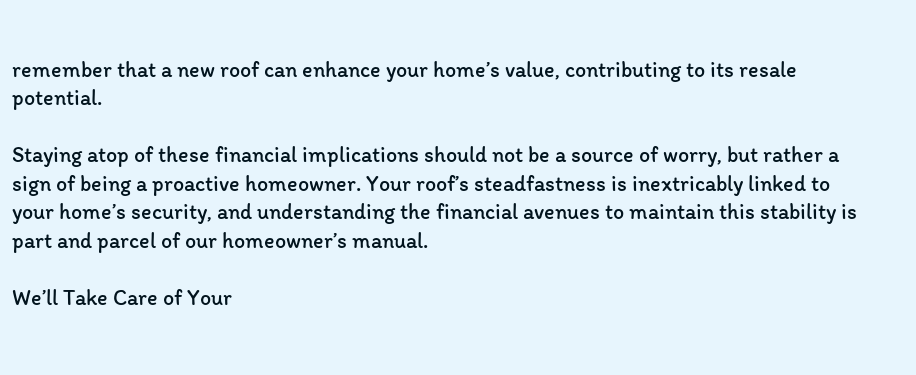remember that a new roof can enhance your home’s value, contributing to its resale potential.

Staying atop of these financial implications should not be a source of worry, but rather a sign of being a proactive homeowner. Your roof’s steadfastness is inextricably linked to your home’s security, and understanding the financial avenues to maintain this stability is part and parcel of our homeowner’s manual.

We’ll Take Care of Your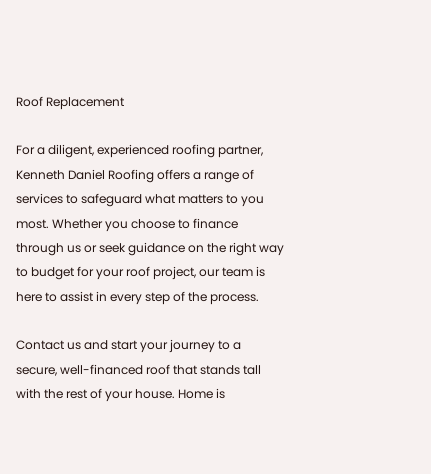Roof Replacement

For a diligent, experienced roofing partner, Kenneth Daniel Roofing offers a range of services to safeguard what matters to you most. Whether you choose to finance through us or seek guidance on the right way to budget for your roof project, our team is here to assist in every step of the process.

Contact us and start your journey to a secure, well-financed roof that stands tall with the rest of your house. Home is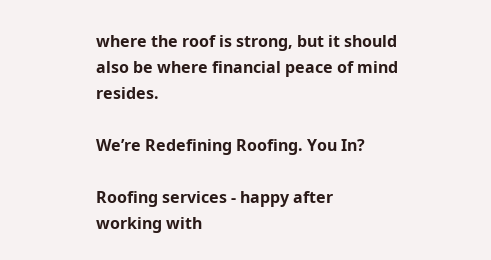where the roof is strong, but it should also be where financial peace of mind resides.

We’re Redefining Roofing. You In?

Roofing services - happy after working with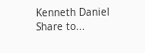Kenneth Daniel
Share to...